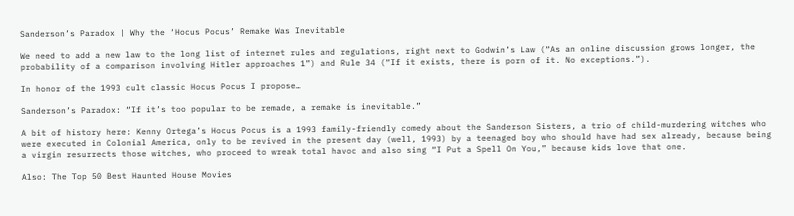Sanderson’s Paradox | Why the ‘Hocus Pocus’ Remake Was Inevitable

We need to add a new law to the long list of internet rules and regulations, right next to Godwin’s Law (“As an online discussion grows longer, the probability of a comparison involving Hitler approaches 1”) and Rule 34 (“If it exists, there is porn of it. No exceptions.”).

In honor of the 1993 cult classic Hocus Pocus I propose…

Sanderson’s Paradox: “If it’s too popular to be remade, a remake is inevitable.”

A bit of history here: Kenny Ortega’s Hocus Pocus is a 1993 family-friendly comedy about the Sanderson Sisters, a trio of child-murdering witches who were executed in Colonial America, only to be revived in the present day (well, 1993) by a teenaged boy who should have had sex already, because being a virgin resurrects those witches, who proceed to wreak total havoc and also sing “I Put a Spell On You,” because kids love that one.

Also: The Top 50 Best Haunted House Movies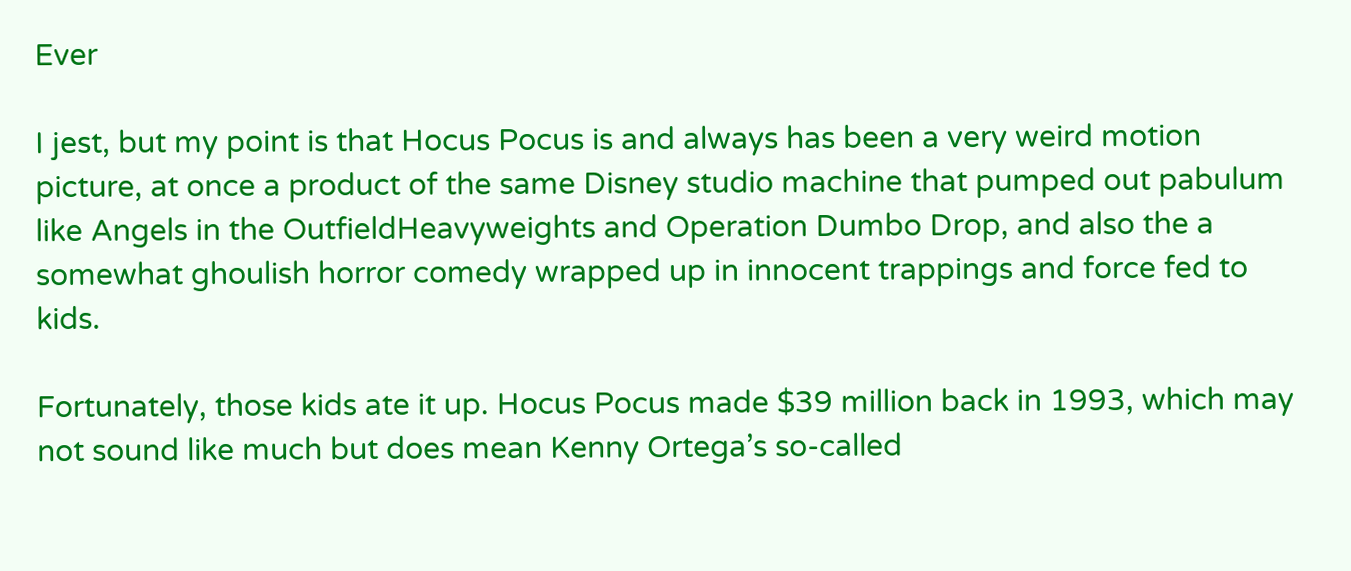Ever

I jest, but my point is that Hocus Pocus is and always has been a very weird motion picture, at once a product of the same Disney studio machine that pumped out pabulum like Angels in the OutfieldHeavyweights and Operation Dumbo Drop, and also the a somewhat ghoulish horror comedy wrapped up in innocent trappings and force fed to kids.

Fortunately, those kids ate it up. Hocus Pocus made $39 million back in 1993, which may not sound like much but does mean Kenny Ortega’s so-called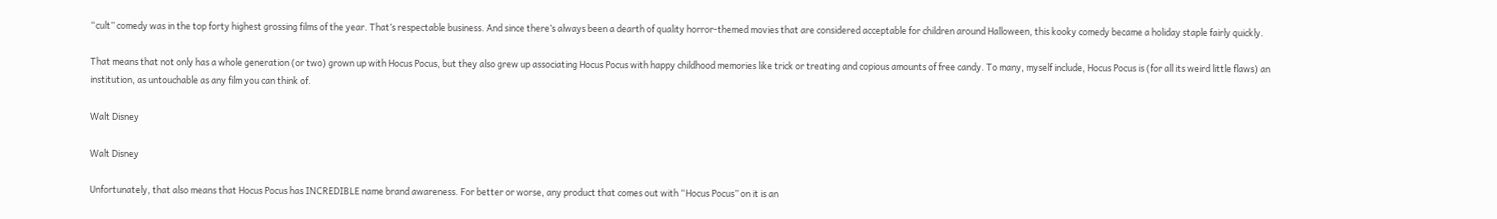“cult” comedy was in the top forty highest grossing films of the year. That’s respectable business. And since there’s always been a dearth of quality horror-themed movies that are considered acceptable for children around Halloween, this kooky comedy became a holiday staple fairly quickly.

That means that not only has a whole generation (or two) grown up with Hocus Pocus, but they also grew up associating Hocus Pocus with happy childhood memories like trick or treating and copious amounts of free candy. To many, myself include, Hocus Pocus is (for all its weird little flaws) an institution, as untouchable as any film you can think of.

Walt Disney

Walt Disney

Unfortunately, that also means that Hocus Pocus has INCREDIBLE name brand awareness. For better or worse, any product that comes out with “Hocus Pocus” on it is an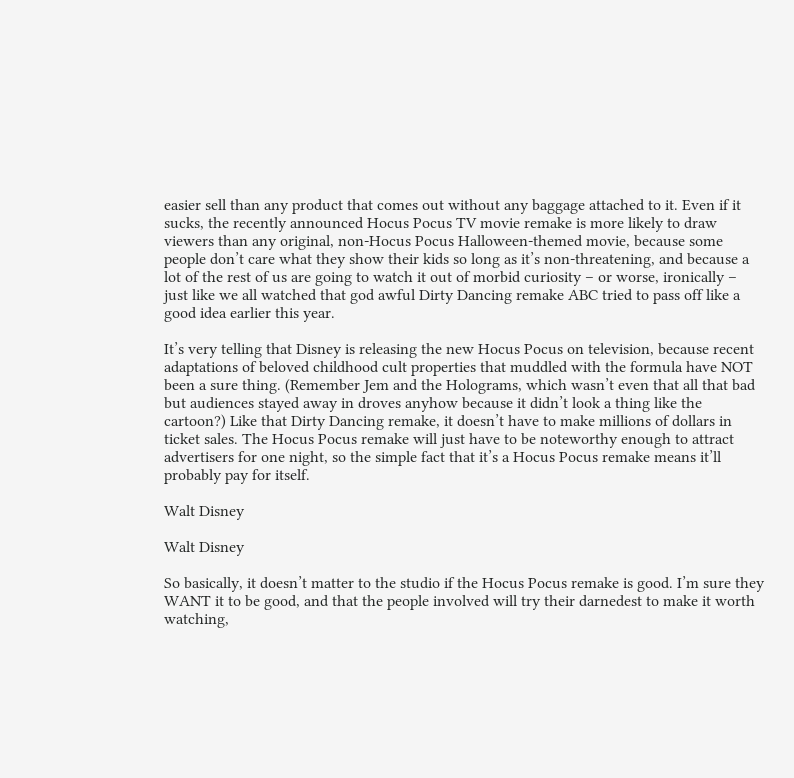easier sell than any product that comes out without any baggage attached to it. Even if it sucks, the recently announced Hocus Pocus TV movie remake is more likely to draw viewers than any original, non-Hocus Pocus Halloween-themed movie, because some people don’t care what they show their kids so long as it’s non-threatening, and because a lot of the rest of us are going to watch it out of morbid curiosity – or worse, ironically – just like we all watched that god awful Dirty Dancing remake ABC tried to pass off like a good idea earlier this year.

It’s very telling that Disney is releasing the new Hocus Pocus on television, because recent adaptations of beloved childhood cult properties that muddled with the formula have NOT been a sure thing. (Remember Jem and the Holograms, which wasn’t even that all that bad but audiences stayed away in droves anyhow because it didn’t look a thing like the cartoon?) Like that Dirty Dancing remake, it doesn’t have to make millions of dollars in ticket sales. The Hocus Pocus remake will just have to be noteworthy enough to attract advertisers for one night, so the simple fact that it’s a Hocus Pocus remake means it’ll probably pay for itself.

Walt Disney

Walt Disney

So basically, it doesn’t matter to the studio if the Hocus Pocus remake is good. I’m sure they WANT it to be good, and that the people involved will try their darnedest to make it worth watching,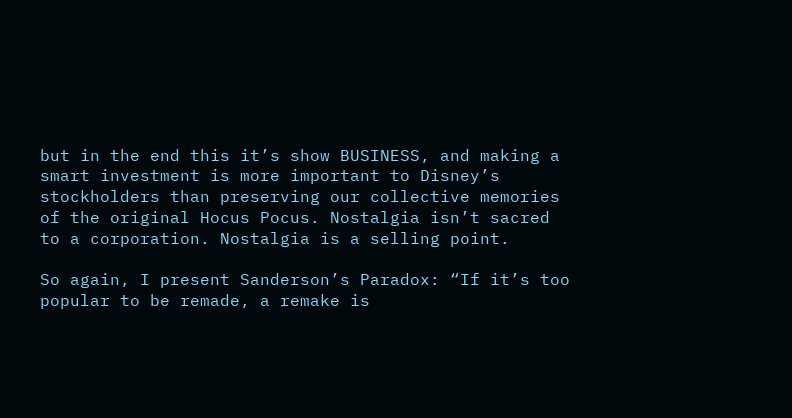but in the end this it’s show BUSINESS, and making a smart investment is more important to Disney’s stockholders than preserving our collective memories of the original Hocus Pocus. Nostalgia isn’t sacred to a corporation. Nostalgia is a selling point.

So again, I present Sanderson’s Paradox: “If it’s too popular to be remade, a remake is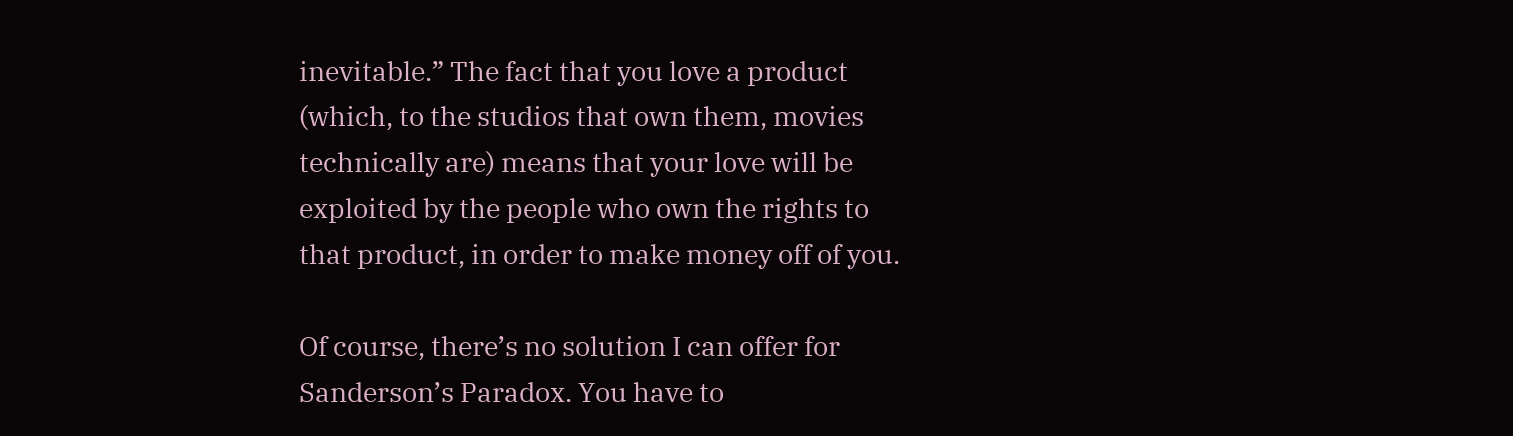inevitable.” The fact that you love a product (which, to the studios that own them, movies technically are) means that your love will be exploited by the people who own the rights to that product, in order to make money off of you.

Of course, there’s no solution I can offer for Sanderson’s Paradox. You have to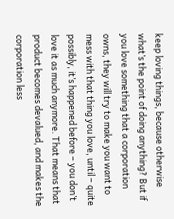keep loving things, because otherwise what’s the point of doing anything? But if you love something that a corporation owns, they will try to make you want to mess with that thing you love, until – quite possibly, it’s happened before – you don’t love it as much anymore. That means that product becomes devalued, and makes the corporation less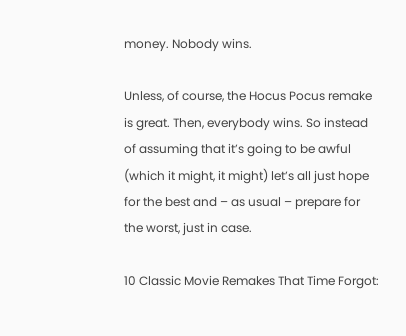money. Nobody wins.

Unless, of course, the Hocus Pocus remake is great. Then, everybody wins. So instead of assuming that it’s going to be awful (which it might, it might) let’s all just hope for the best and – as usual – prepare for the worst, just in case.

10 Classic Movie Remakes That Time Forgot: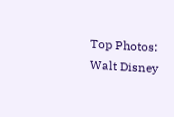Top Photos: Walt Disney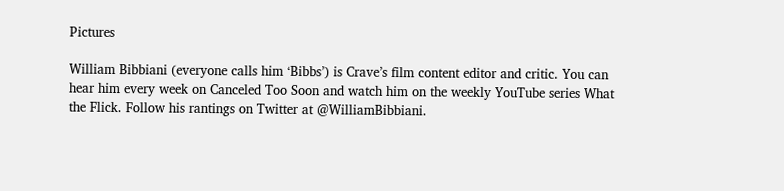Pictures

William Bibbiani (everyone calls him ‘Bibbs’) is Crave’s film content editor and critic. You can hear him every week on Canceled Too Soon and watch him on the weekly YouTube series What the Flick. Follow his rantings on Twitter at @WilliamBibbiani.